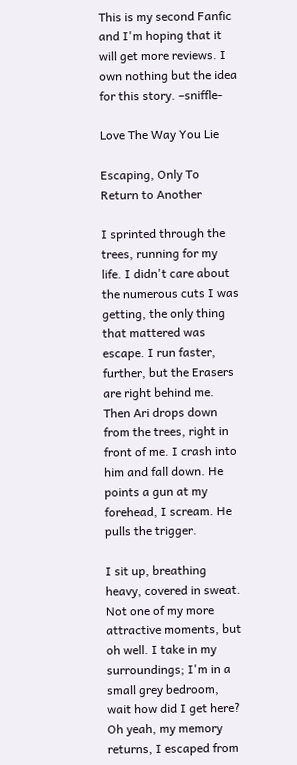This is my second Fanfic and I'm hoping that it will get more reviews. I own nothing but the idea for this story. –sniffle-

Love The Way You Lie

Escaping, Only To Return to Another

I sprinted through the trees, running for my life. I didn't care about the numerous cuts I was getting, the only thing that mattered was escape. I run faster, further, but the Erasers are right behind me. Then Ari drops down from the trees, right in front of me. I crash into him and fall down. He points a gun at my forehead, I scream. He pulls the trigger.

I sit up, breathing heavy, covered in sweat. Not one of my more attractive moments, but oh well. I take in my surroundings; I'm in a small grey bedroom, wait how did I get here? Oh yeah, my memory returns, I escaped from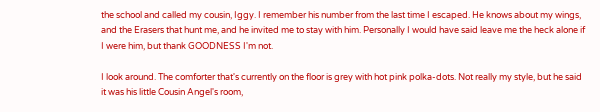the school and called my cousin, Iggy. I remember his number from the last time I escaped. He knows about my wings, and the Erasers that hunt me, and he invited me to stay with him. Personally I would have said leave me the heck alone if I were him, but thank GOODNESS I'm not.

I look around. The comforter that's currently on the floor is grey with hot pink polka-dots. Not really my style, but he said it was his little Cousin Angel's room,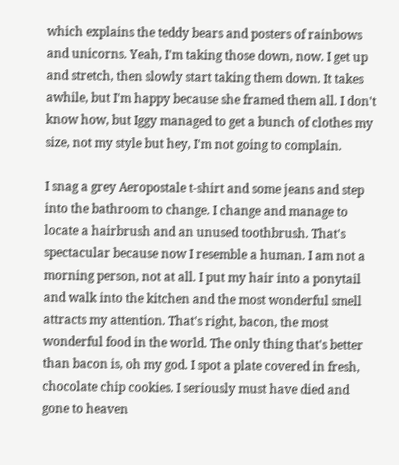which explains the teddy bears and posters of rainbows and unicorns. Yeah, I'm taking those down, now. I get up and stretch, then slowly start taking them down. It takes awhile, but I'm happy because she framed them all. I don't know how, but Iggy managed to get a bunch of clothes my size, not my style but hey, I'm not going to complain.

I snag a grey Aeropostale t-shirt and some jeans and step into the bathroom to change. I change and manage to locate a hairbrush and an unused toothbrush. That's spectacular because now I resemble a human. I am not a morning person, not at all. I put my hair into a ponytail and walk into the kitchen and the most wonderful smell attracts my attention. That's right, bacon, the most wonderful food in the world. The only thing that's better than bacon is, oh my god. I spot a plate covered in fresh, chocolate chip cookies. I seriously must have died and gone to heaven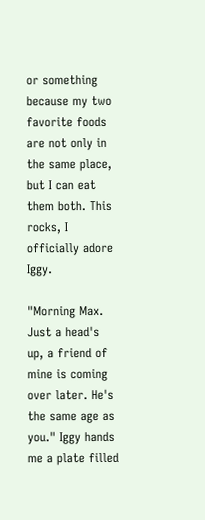or something because my two favorite foods are not only in the same place, but I can eat them both. This rocks, I officially adore Iggy.

"Morning Max. Just a head's up, a friend of mine is coming over later. He's the same age as you." Iggy hands me a plate filled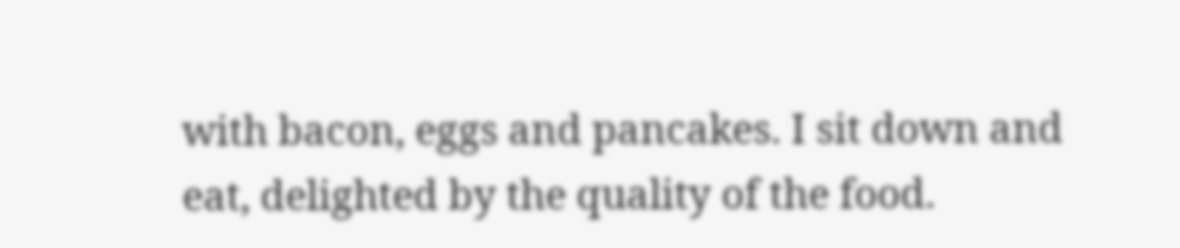with bacon, eggs and pancakes. I sit down and eat, delighted by the quality of the food.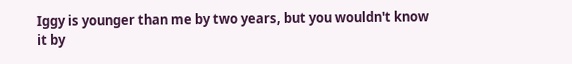Iggy is younger than me by two years, but you wouldn't know it by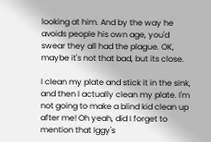looking at him. And by the way he avoids people his own age, you'd swear they all had the plague. OK, maybe it's not that bad, but its close.

I clean my plate and stick it in the sink, and then I actually clean my plate. I'm not going to make a blind kid clean up after me! Oh yeah, did I forget to mention that Iggy's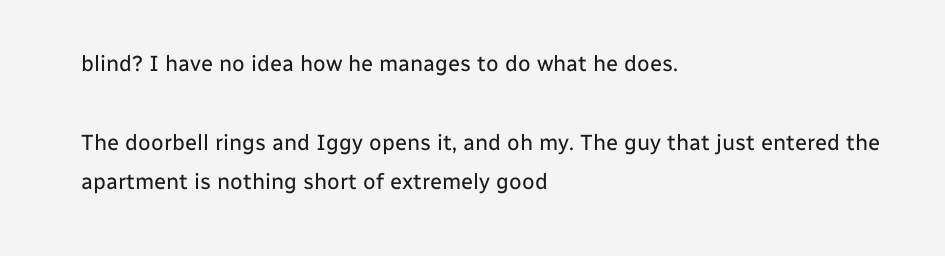blind? I have no idea how he manages to do what he does.

The doorbell rings and Iggy opens it, and oh my. The guy that just entered the apartment is nothing short of extremely good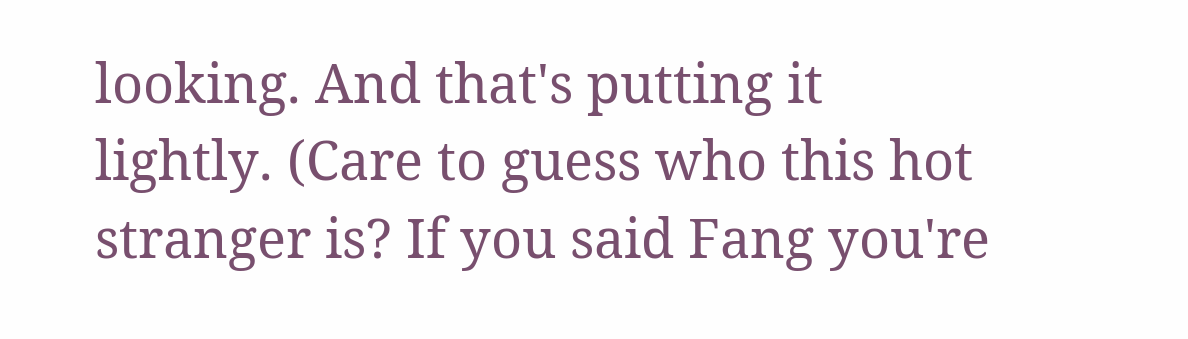looking. And that's putting it lightly. (Care to guess who this hot stranger is? If you said Fang you're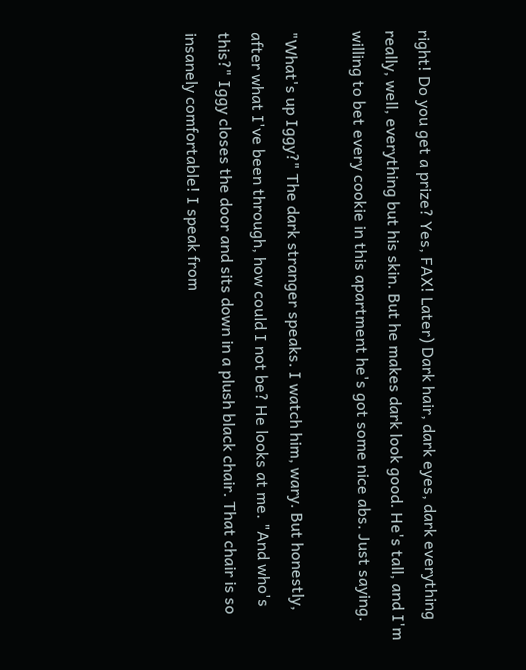right! Do you get a prize? Yes, FAX! Later) Dark hair, dark eyes, dark everything really, well, everything but his skin. But he makes dark look good. He's tall, and I'm willing to bet every cookie in this apartment he's got some nice abs. Just saying.

"What's up Iggy?" The dark stranger speaks. I watch him, wary. But honestly, after what I've been through, how could I not be? He looks at me. "And who's this?" Iggy closes the door and sits down in a plush black chair. That chair is so insanely comfortable! I speak from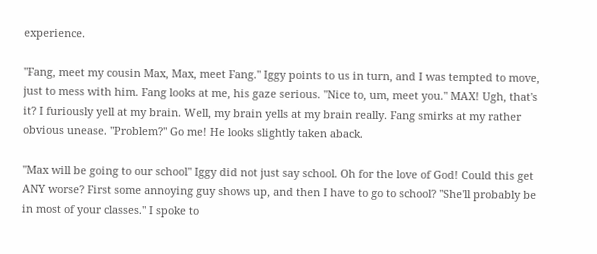experience.

"Fang, meet my cousin Max, Max, meet Fang." Iggy points to us in turn, and I was tempted to move, just to mess with him. Fang looks at me, his gaze serious. "Nice to, um, meet you." MAX! Ugh, that's it? I furiously yell at my brain. Well, my brain yells at my brain really. Fang smirks at my rather obvious unease. "Problem?" Go me! He looks slightly taken aback.

"Max will be going to our school" Iggy did not just say school. Oh for the love of God! Could this get ANY worse? First some annoying guy shows up, and then I have to go to school? "She'll probably be in most of your classes." I spoke to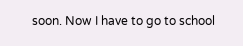soon. Now I have to go to school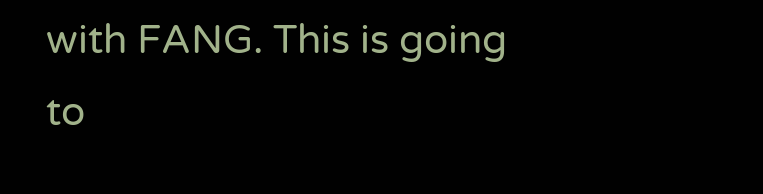with FANG. This is going to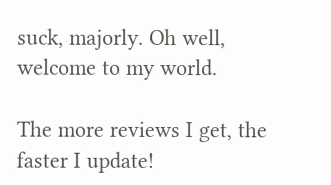suck, majorly. Oh well, welcome to my world.

The more reviews I get, the faster I update!